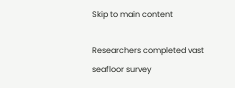Skip to main content

Researchers completed vast seafloor survey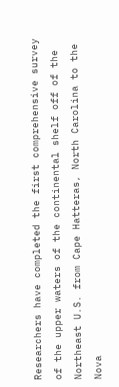Researchers have completed the first comprehensive survey of the upper waters of the continental shelf off of the Northeast U.S. from Cape Hatteras, North Carolina to the Nova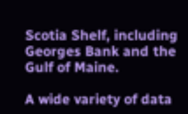Scotia Shelf, including Georges Bank and the Gulf of Maine.

A wide variety of data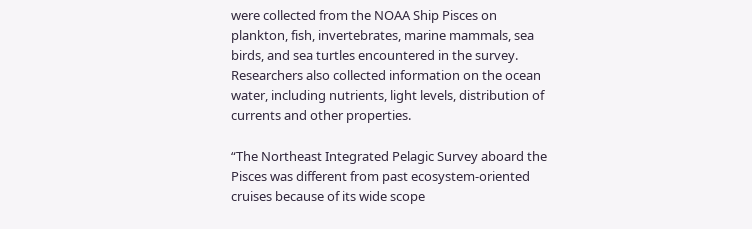were collected from the NOAA Ship Pisces on plankton, fish, invertebrates, marine mammals, sea birds, and sea turtles encountered in the survey. Researchers also collected information on the ocean water, including nutrients, light levels, distribution of currents and other properties.

“The Northeast Integrated Pelagic Survey aboard the Pisces was different from past ecosystem-oriented cruises because of its wide scope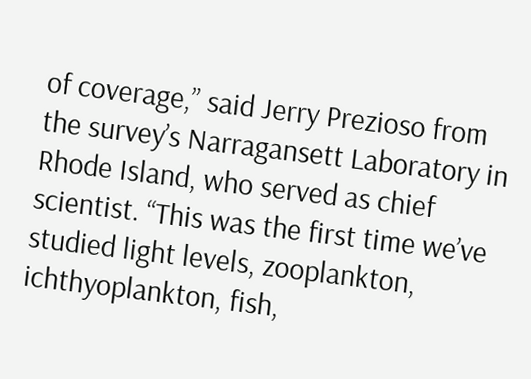of coverage,” said Jerry Prezioso from the survey’s Narragansett Laboratory in Rhode Island, who served as chief scientist. “This was the first time we’ve studied light levels, zooplankton, ichthyoplankton, fish,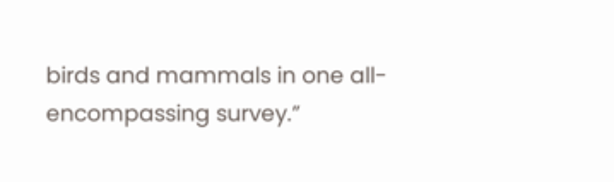birds and mammals in one all-encompassing survey.”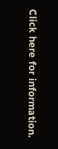Click here for information.